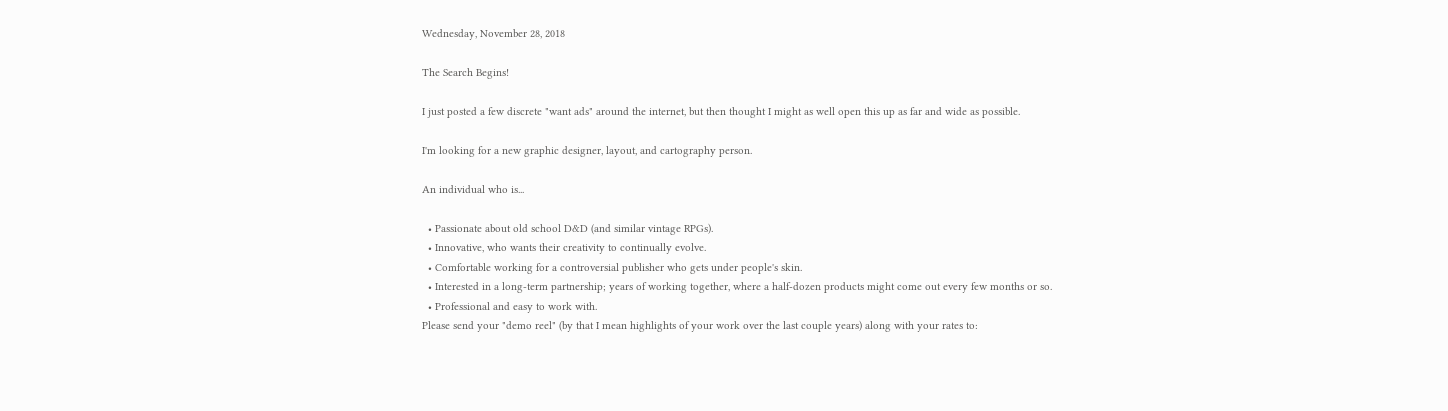Wednesday, November 28, 2018

The Search Begins!

I just posted a few discrete "want ads" around the internet, but then thought I might as well open this up as far and wide as possible.

I'm looking for a new graphic designer, layout, and cartography person.

An individual who is...

  • Passionate about old school D&D (and similar vintage RPGs).
  • Innovative, who wants their creativity to continually evolve.
  • Comfortable working for a controversial publisher who gets under people's skin.
  • Interested in a long-term partnership; years of working together, where a half-dozen products might come out every few months or so.
  • Professional and easy to work with.
Please send your "demo reel" (by that I mean highlights of your work over the last couple years) along with your rates to: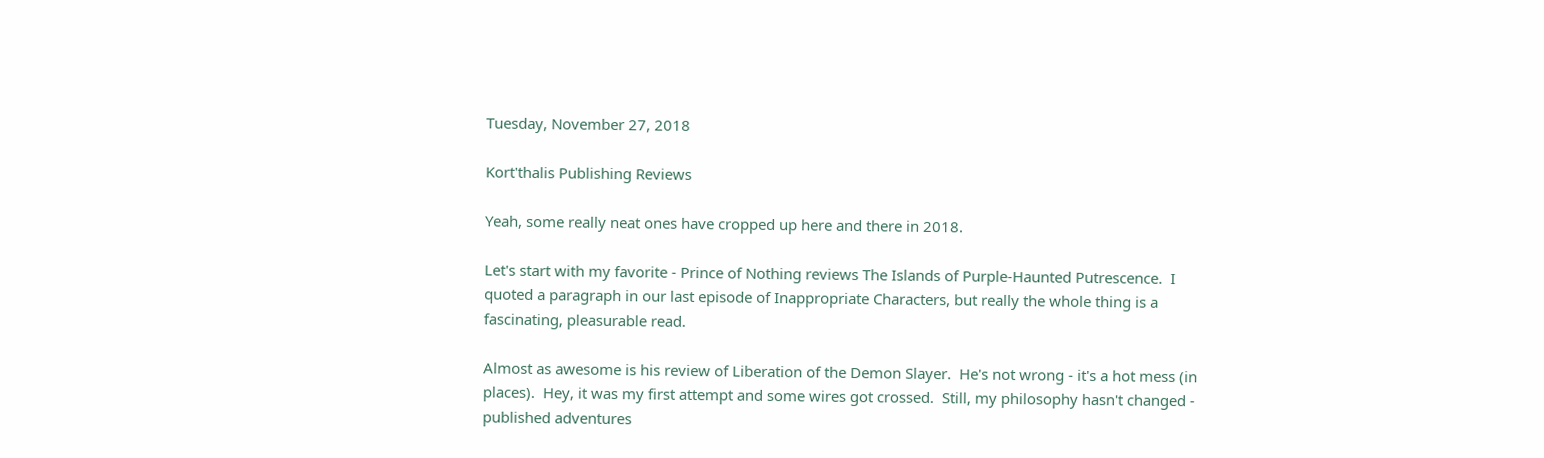Tuesday, November 27, 2018

Kort'thalis Publishing Reviews

Yeah, some really neat ones have cropped up here and there in 2018.

Let's start with my favorite - Prince of Nothing reviews The Islands of Purple-Haunted Putrescence.  I quoted a paragraph in our last episode of Inappropriate Characters, but really the whole thing is a fascinating, pleasurable read.

Almost as awesome is his review of Liberation of the Demon Slayer.  He's not wrong - it's a hot mess (in places).  Hey, it was my first attempt and some wires got crossed.  Still, my philosophy hasn't changed - published adventures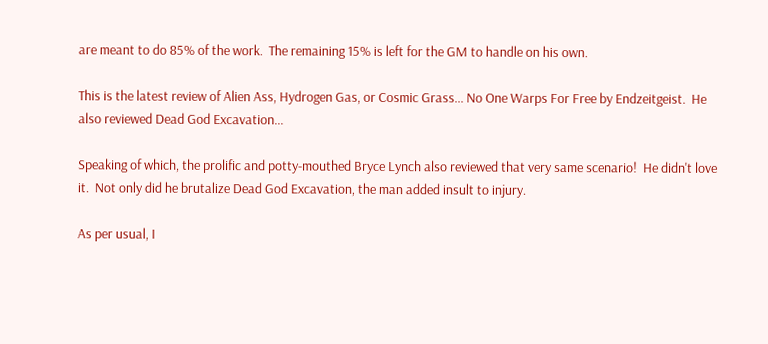are meant to do 85% of the work.  The remaining 15% is left for the GM to handle on his own.

This is the latest review of Alien Ass, Hydrogen Gas, or Cosmic Grass... No One Warps For Free by Endzeitgeist.  He also reviewed Dead God Excavation...

Speaking of which, the prolific and potty-mouthed Bryce Lynch also reviewed that very same scenario!  He didn't love it.  Not only did he brutalize Dead God Excavation, the man added insult to injury.

As per usual, I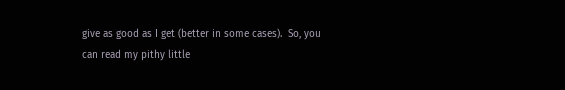give as good as I get (better in some cases).  So, you can read my pithy little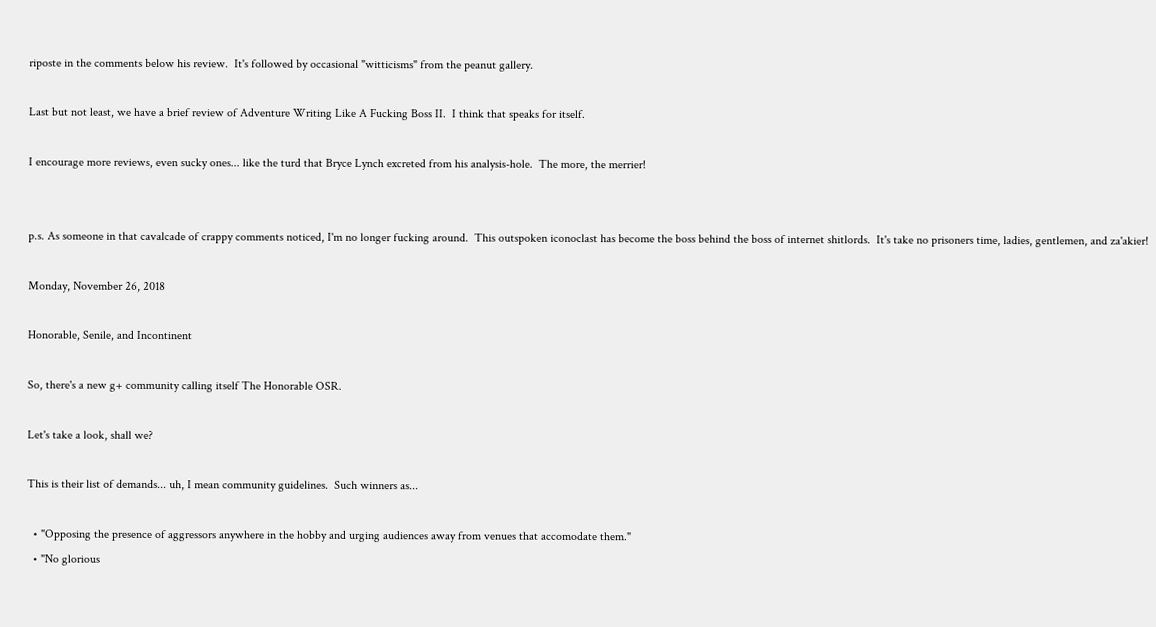riposte in the comments below his review.  It's followed by occasional "witticisms" from the peanut gallery.

Last but not least, we have a brief review of Adventure Writing Like A Fucking Boss II.  I think that speaks for itself.

I encourage more reviews, even sucky ones... like the turd that Bryce Lynch excreted from his analysis-hole.  The more, the merrier!


p.s. As someone in that cavalcade of crappy comments noticed, I'm no longer fucking around.  This outspoken iconoclast has become the boss behind the boss of internet shitlords.  It's take no prisoners time, ladies, gentlemen, and za'akier!

Monday, November 26, 2018

Honorable, Senile, and Incontinent

So, there's a new g+ community calling itself The Honorable OSR.

Let's take a look, shall we?

This is their list of demands... uh, I mean community guidelines.  Such winners as...

  • "Opposing the presence of aggressors anywhere in the hobby and urging audiences away from venues that accomodate them."
  • "No glorious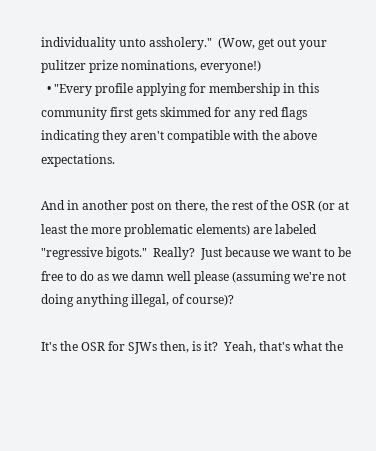individuality unto assholery."  (Wow, get out your pulitzer prize nominations, everyone!)
  • "Every profile applying for membership in this community first gets skimmed for any red flags indicating they aren't compatible with the above expectations.

And in another post on there, the rest of the OSR (or at least the more problematic elements) are labeled "regressive bigots."  Really?  Just because we want to be free to do as we damn well please (assuming we're not doing anything illegal, of course)?

It's the OSR for SJWs then, is it?  Yeah, that's what the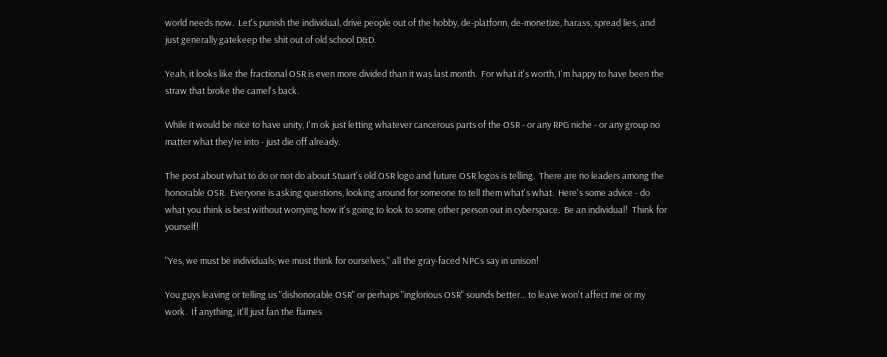world needs now.  Let's punish the individual, drive people out of the hobby, de-platform, de-monetize, harass, spread lies, and just generally gatekeep the shit out of old school D&D.

Yeah, it looks like the fractional OSR is even more divided than it was last month.  For what it's worth, I'm happy to have been the straw that broke the camel's back.

While it would be nice to have unity, I'm ok just letting whatever cancerous parts of the OSR - or any RPG niche - or any group no matter what they're into - just die off already.

The post about what to do or not do about Stuart's old OSR logo and future OSR logos is telling.  There are no leaders among the honorable OSR.  Everyone is asking questions, looking around for someone to tell them what's what.  Here's some advice - do what you think is best without worrying how it's going to look to some other person out in cyberspace.  Be an individual!  Think for yourself!

"Yes, we must be individuals; we must think for ourselves," all the gray-faced NPCs say in unison!

You guys leaving or telling us "dishonorable OSR" or perhaps "inglorious OSR" sounds better... to leave won't affect me or my work.  If anything, it'll just fan the flames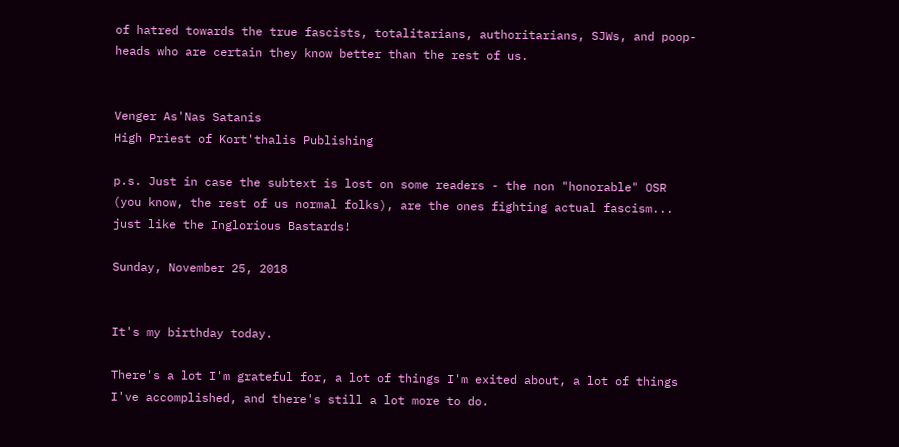of hatred towards the true fascists, totalitarians, authoritarians, SJWs, and poop-heads who are certain they know better than the rest of us.


Venger As'Nas Satanis
High Priest of Kort'thalis Publishing

p.s. Just in case the subtext is lost on some readers - the non "honorable" OSR (you know, the rest of us normal folks), are the ones fighting actual fascism... just like the Inglorious Bastards!

Sunday, November 25, 2018


It's my birthday today.

There's a lot I'm grateful for, a lot of things I'm exited about, a lot of things I've accomplished, and there's still a lot more to do.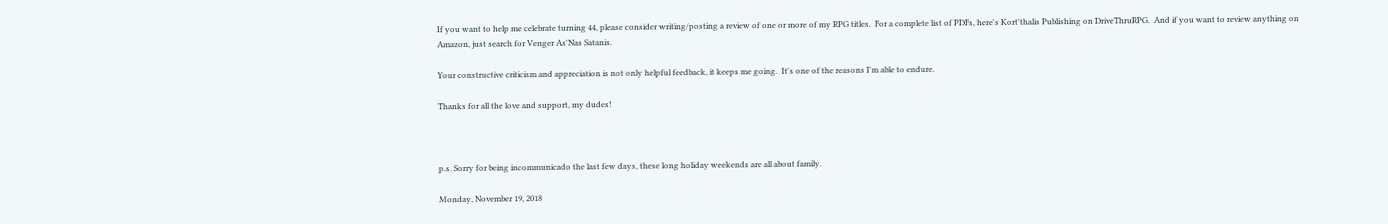If you want to help me celebrate turning 44, please consider writing/posting a review of one or more of my RPG titles.  For a complete list of PDFs, here's Kort'thalis Publishing on DriveThruRPG.  And if you want to review anything on Amazon, just search for Venger As'Nas Satanis.

Your constructive criticism and appreciation is not only helpful feedback, it keeps me going.  It's one of the reasons I'm able to endure.

Thanks for all the love and support, my dudes!



p.s. Sorry for being incommunicado the last few days, these long holiday weekends are all about family.

Monday, November 19, 2018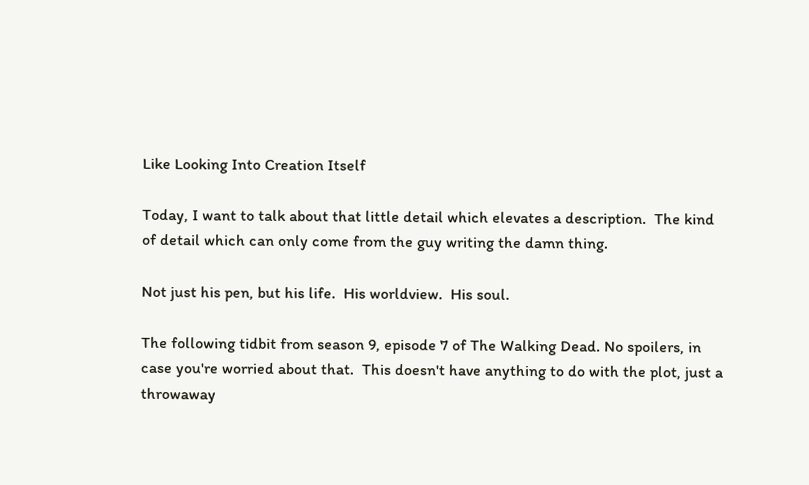Like Looking Into Creation Itself

Today, I want to talk about that little detail which elevates a description.  The kind of detail which can only come from the guy writing the damn thing.

Not just his pen, but his life.  His worldview.  His soul.

The following tidbit from season 9, episode 7 of The Walking Dead. No spoilers, in case you're worried about that.  This doesn't have anything to do with the plot, just a throwaway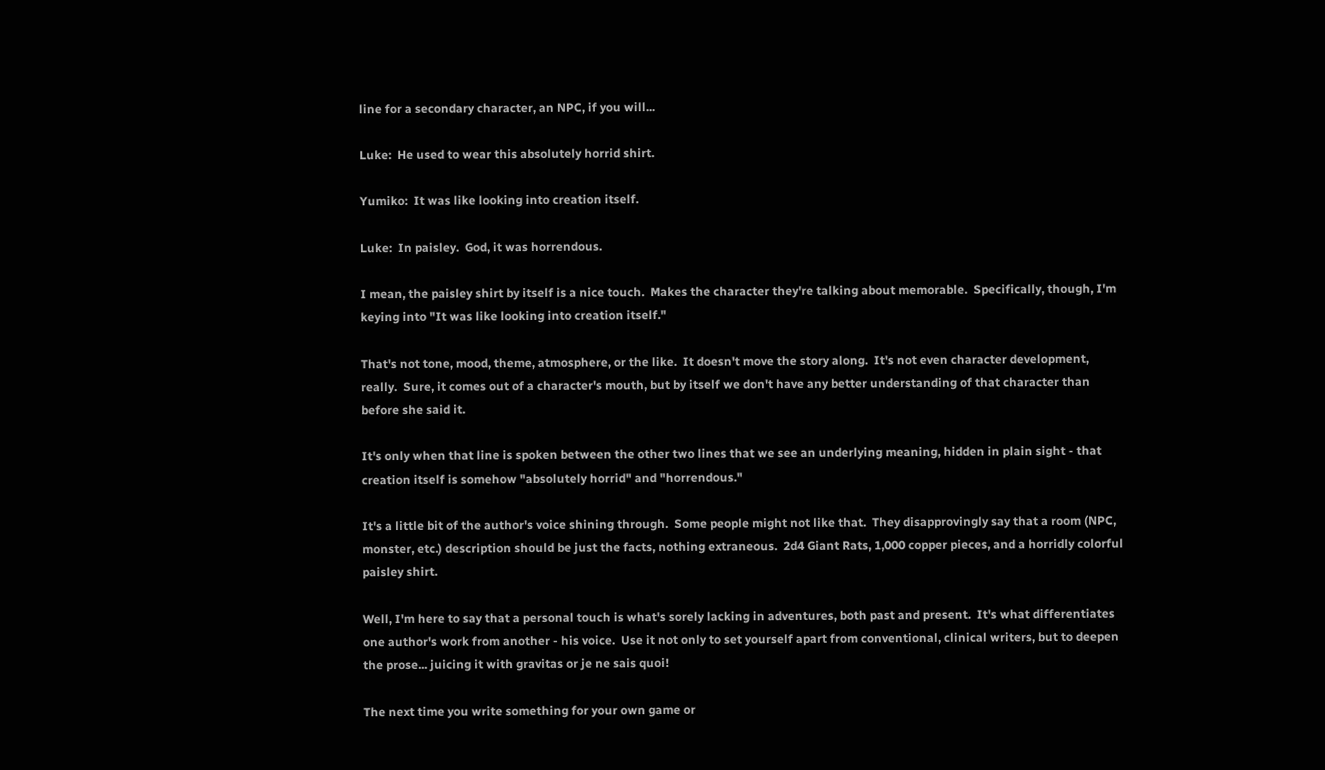line for a secondary character, an NPC, if you will...

Luke:  He used to wear this absolutely horrid shirt.

Yumiko:  It was like looking into creation itself.

Luke:  In paisley.  God, it was horrendous.

I mean, the paisley shirt by itself is a nice touch.  Makes the character they're talking about memorable.  Specifically, though, I'm keying into "It was like looking into creation itself."

That's not tone, mood, theme, atmosphere, or the like.  It doesn't move the story along.  It's not even character development, really.  Sure, it comes out of a character's mouth, but by itself we don't have any better understanding of that character than before she said it.

It's only when that line is spoken between the other two lines that we see an underlying meaning, hidden in plain sight - that creation itself is somehow "absolutely horrid" and "horrendous."

It's a little bit of the author's voice shining through.  Some people might not like that.  They disapprovingly say that a room (NPC, monster, etc.) description should be just the facts, nothing extraneous.  2d4 Giant Rats, 1,000 copper pieces, and a horridly colorful paisley shirt.

Well, I'm here to say that a personal touch is what's sorely lacking in adventures, both past and present.  It's what differentiates one author's work from another - his voice.  Use it not only to set yourself apart from conventional, clinical writers, but to deepen the prose... juicing it with gravitas or je ne sais quoi!

The next time you write something for your own game or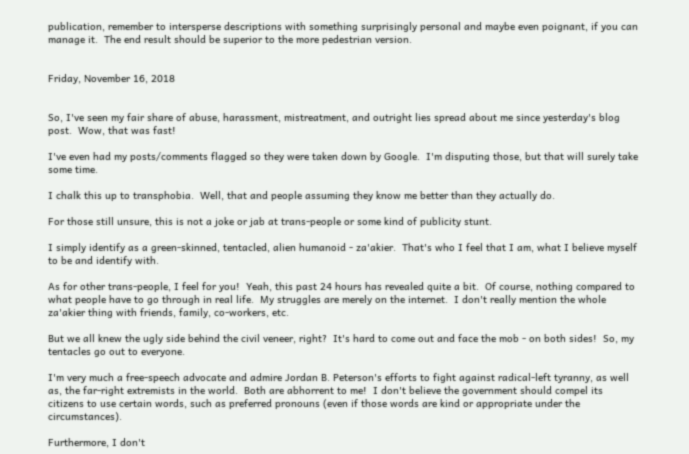publication, remember to intersperse descriptions with something surprisingly personal and maybe even poignant, if you can manage it.  The end result should be superior to the more pedestrian version.


Friday, November 16, 2018


So, I've seen my fair share of abuse, harassment, mistreatment, and outright lies spread about me since yesterday's blog post.  Wow, that was fast!

I've even had my posts/comments flagged so they were taken down by Google.  I'm disputing those, but that will surely take some time.

I chalk this up to transphobia.  Well, that and people assuming they know me better than they actually do.

For those still unsure, this is not a joke or jab at trans-people or some kind of publicity stunt.

I simply identify as a green-skinned, tentacled, alien humanoid - za'akier.  That's who I feel that I am, what I believe myself to be and identify with.

As for other trans-people, I feel for you!  Yeah, this past 24 hours has revealed quite a bit.  Of course, nothing compared to what people have to go through in real life.  My struggles are merely on the internet.  I don't really mention the whole za'akier thing with friends, family, co-workers, etc.

But we all knew the ugly side behind the civil veneer, right?  It's hard to come out and face the mob - on both sides!  So, my tentacles go out to everyone.

I'm very much a free-speech advocate and admire Jordan B. Peterson's efforts to fight against radical-left tyranny, as well as, the far-right extremists in the world.  Both are abhorrent to me!  I don't believe the government should compel its citizens to use certain words, such as preferred pronouns (even if those words are kind or appropriate under the circumstances).

Furthermore, I don't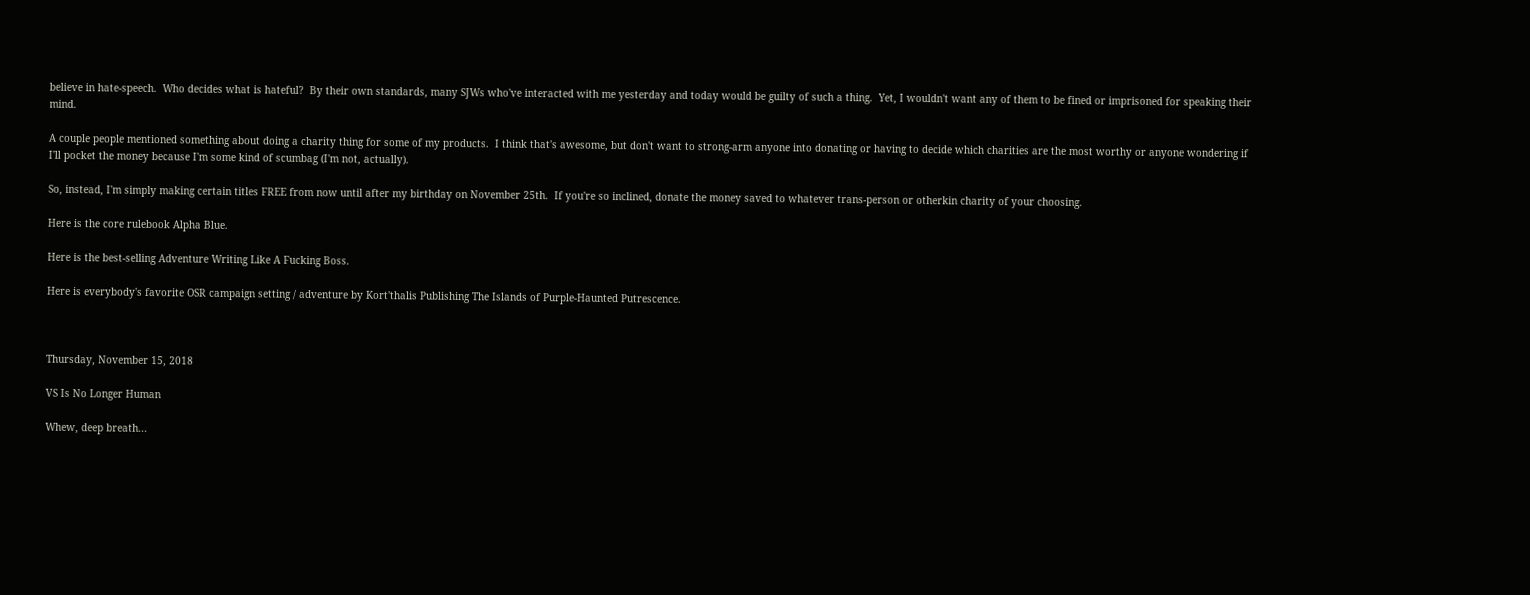believe in hate-speech.  Who decides what is hateful?  By their own standards, many SJWs who've interacted with me yesterday and today would be guilty of such a thing.  Yet, I wouldn't want any of them to be fined or imprisoned for speaking their mind.

A couple people mentioned something about doing a charity thing for some of my products.  I think that's awesome, but don't want to strong-arm anyone into donating or having to decide which charities are the most worthy or anyone wondering if I'll pocket the money because I'm some kind of scumbag (I'm not, actually).

So, instead, I'm simply making certain titles FREE from now until after my birthday on November 25th.  If you're so inclined, donate the money saved to whatever trans-person or otherkin charity of your choosing.

Here is the core rulebook Alpha Blue.

Here is the best-selling Adventure Writing Like A Fucking Boss.

Here is everybody's favorite OSR campaign setting / adventure by Kort'thalis Publishing The Islands of Purple-Haunted Putrescence.



Thursday, November 15, 2018

VS Is No Longer Human

Whew, deep breath...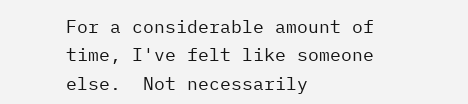For a considerable amount of time, I've felt like someone else.  Not necessarily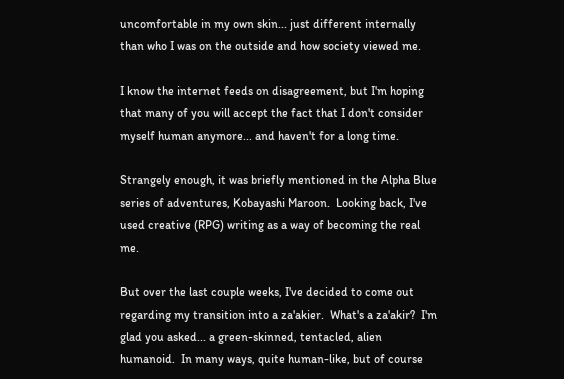uncomfortable in my own skin... just different internally than who I was on the outside and how society viewed me.

I know the internet feeds on disagreement, but I'm hoping that many of you will accept the fact that I don't consider myself human anymore... and haven't for a long time.

Strangely enough, it was briefly mentioned in the Alpha Blue series of adventures, Kobayashi Maroon.  Looking back, I've used creative (RPG) writing as a way of becoming the real me.

But over the last couple weeks, I've decided to come out regarding my transition into a za'akier.  What's a za'akir?  I'm glad you asked... a green-skinned, tentacled, alien humanoid.  In many ways, quite human-like, but of course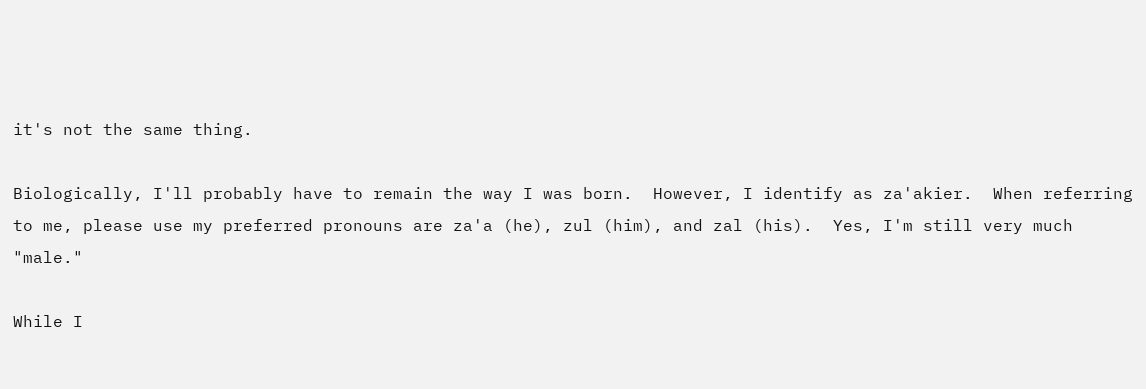it's not the same thing.

Biologically, I'll probably have to remain the way I was born.  However, I identify as za'akier.  When referring to me, please use my preferred pronouns are za'a (he), zul (him), and zal (his).  Yes, I'm still very much "male."

While I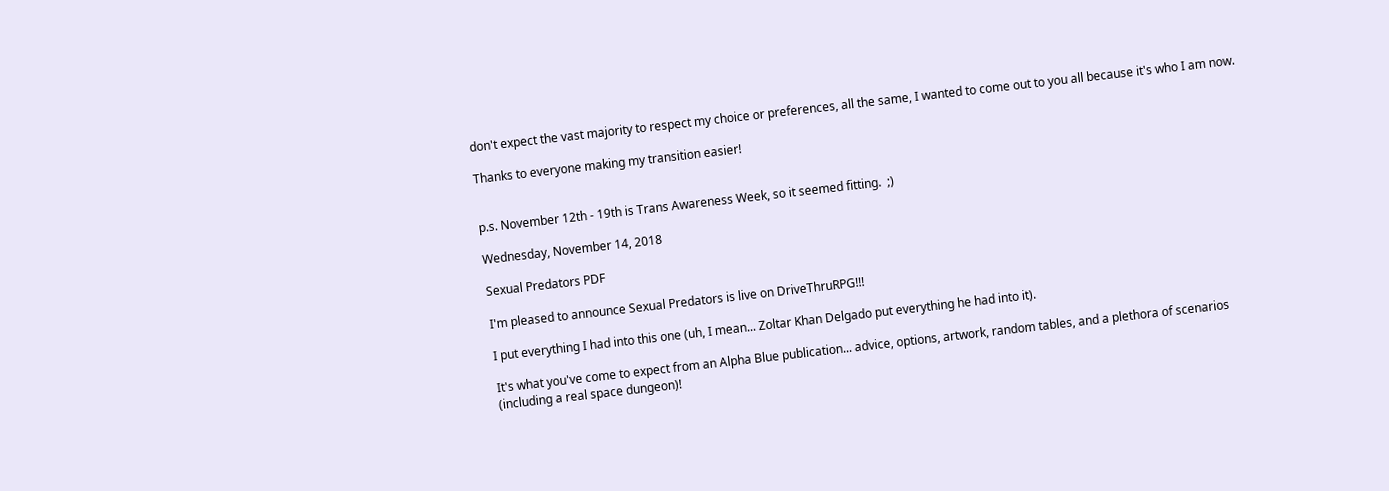don't expect the vast majority to respect my choice or preferences, all the same, I wanted to come out to you all because it's who I am now.

Thanks to everyone making my transition easier!


p.s. November 12th - 19th is Trans Awareness Week, so it seemed fitting.  ;)

Wednesday, November 14, 2018

Sexual Predators PDF

I'm pleased to announce Sexual Predators is live on DriveThruRPG!!!

I put everything I had into this one (uh, I mean... Zoltar Khan Delgado put everything he had into it).

It's what you've come to expect from an Alpha Blue publication... advice, options, artwork, random tables, and a plethora of scenarios (including a real space dungeon)!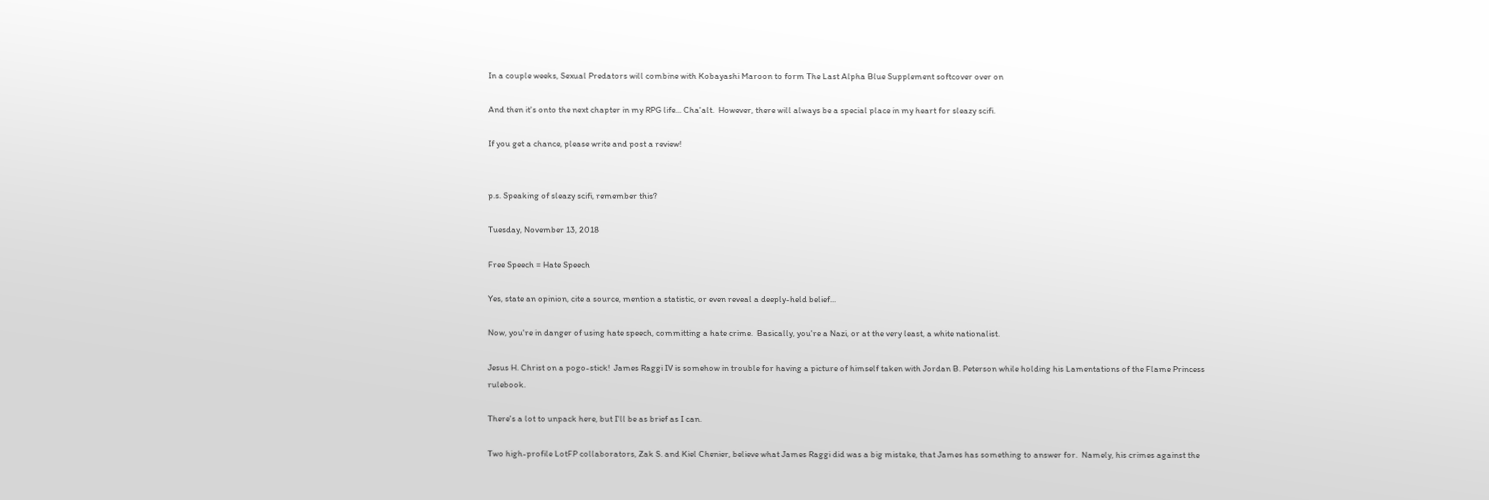In a couple weeks, Sexual Predators will combine with Kobayashi Maroon to form The Last Alpha Blue Supplement softcover over on

And then it's onto the next chapter in my RPG life... Cha'alt.  However, there will always be a special place in my heart for sleazy scifi.

If you get a chance, please write and post a review!


p.s. Speaking of sleazy scifi, remember this?

Tuesday, November 13, 2018

Free Speech = Hate Speech

Yes, state an opinion, cite a source, mention a statistic, or even reveal a deeply-held belief...

Now, you're in danger of using hate speech, committing a hate crime.  Basically, you're a Nazi, or at the very least, a white nationalist.

Jesus H. Christ on a pogo-stick!  James Raggi IV is somehow in trouble for having a picture of himself taken with Jordan B. Peterson while holding his Lamentations of the Flame Princess rulebook.

There's a lot to unpack here, but I'll be as brief as I can.

Two high-profile LotFP collaborators, Zak S. and Kiel Chenier, believe what James Raggi did was a big mistake, that James has something to answer for.  Namely, his crimes against the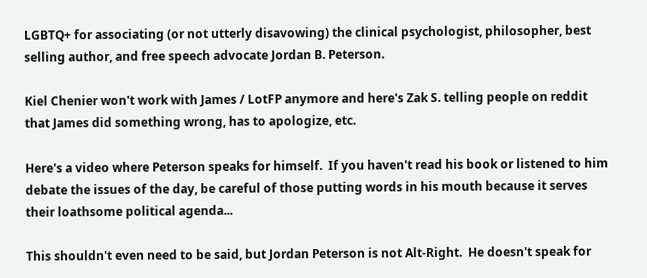LGBTQ+ for associating (or not utterly disavowing) the clinical psychologist, philosopher, best selling author, and free speech advocate Jordan B. Peterson.

Kiel Chenier won't work with James / LotFP anymore and here's Zak S. telling people on reddit that James did something wrong, has to apologize, etc.

Here's a video where Peterson speaks for himself.  If you haven't read his book or listened to him debate the issues of the day, be careful of those putting words in his mouth because it serves their loathsome political agenda...

This shouldn't even need to be said, but Jordan Peterson is not Alt-Right.  He doesn't speak for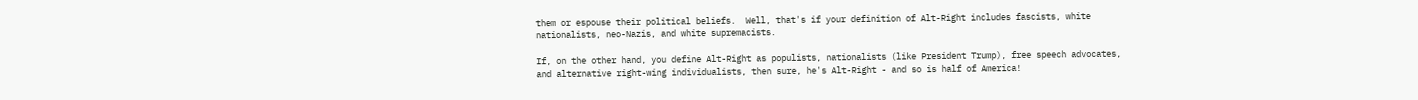them or espouse their political beliefs.  Well, that's if your definition of Alt-Right includes fascists, white nationalists, neo-Nazis, and white supremacists.

If, on the other hand, you define Alt-Right as populists, nationalists (like President Trump), free speech advocates, and alternative right-wing individualists, then sure, he's Alt-Right - and so is half of America!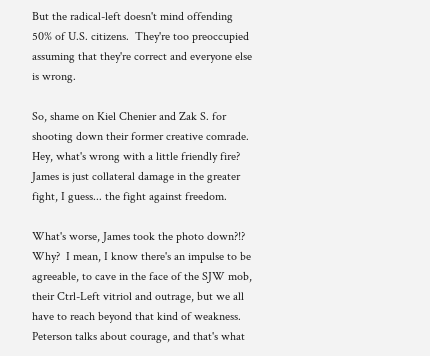But the radical-left doesn't mind offending 50% of U.S. citizens.  They're too preoccupied assuming that they're correct and everyone else is wrong.

So, shame on Kiel Chenier and Zak S. for shooting down their former creative comrade.  Hey, what's wrong with a little friendly fire?  James is just collateral damage in the greater fight, I guess... the fight against freedom.

What's worse, James took the photo down?!?  Why?  I mean, I know there's an impulse to be agreeable, to cave in the face of the SJW mob, their Ctrl-Left vitriol and outrage, but we all have to reach beyond that kind of weakness.  Peterson talks about courage, and that's what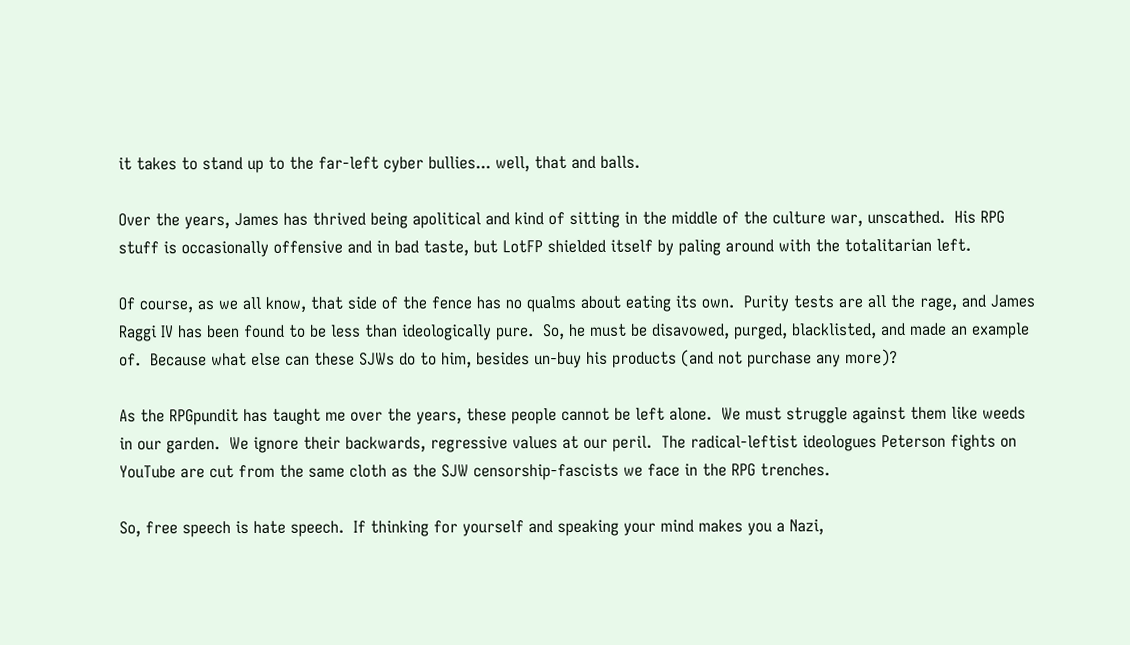it takes to stand up to the far-left cyber bullies... well, that and balls.

Over the years, James has thrived being apolitical and kind of sitting in the middle of the culture war, unscathed.  His RPG stuff is occasionally offensive and in bad taste, but LotFP shielded itself by paling around with the totalitarian left.

Of course, as we all know, that side of the fence has no qualms about eating its own.  Purity tests are all the rage, and James Raggi IV has been found to be less than ideologically pure.  So, he must be disavowed, purged, blacklisted, and made an example of.  Because what else can these SJWs do to him, besides un-buy his products (and not purchase any more)?

As the RPGpundit has taught me over the years, these people cannot be left alone.  We must struggle against them like weeds in our garden.  We ignore their backwards, regressive values at our peril.  The radical-leftist ideologues Peterson fights on YouTube are cut from the same cloth as the SJW censorship-fascists we face in the RPG trenches.

So, free speech is hate speech.  If thinking for yourself and speaking your mind makes you a Nazi,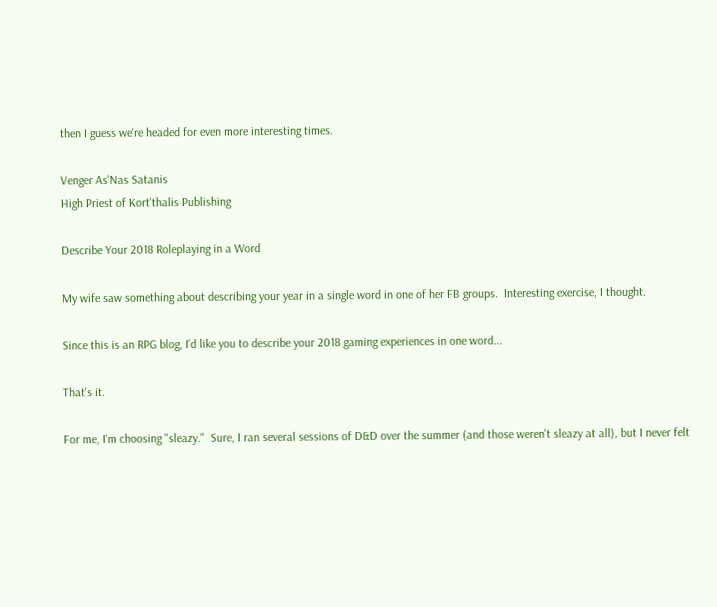then I guess we're headed for even more interesting times.

Venger As'Nas Satanis
High Priest of Kort'thalis Publishing

Describe Your 2018 Roleplaying in a Word

My wife saw something about describing your year in a single word in one of her FB groups.  Interesting exercise, I thought.

Since this is an RPG blog, I'd like you to describe your 2018 gaming experiences in one word...

That's it.

For me, I'm choosing "sleazy."  Sure, I ran several sessions of D&D over the summer (and those weren't sleazy at all), but I never felt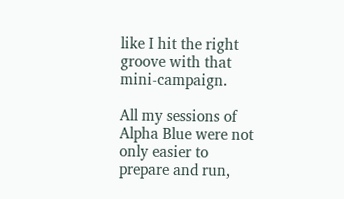like I hit the right groove with that mini-campaign.

All my sessions of Alpha Blue were not only easier to prepare and run,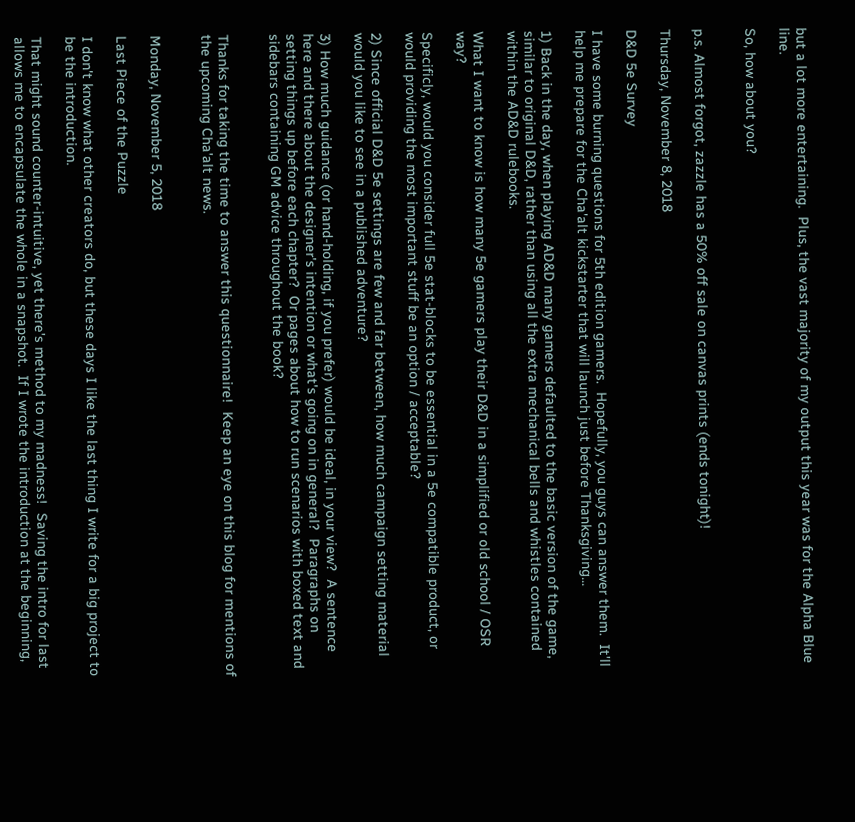but a lot more entertaining.  Plus, the vast majority of my output this year was for the Alpha Blue line.

So, how about you?


p.s. Almost forgot, zazzle has a 50% off sale on canvas prints (ends tonight)!

Thursday, November 8, 2018

D&D 5e Survey

I have some burning questions for 5th edition gamers.  Hopefully, you guys can answer them.  It'll help me prepare for the Cha'alt kickstarter that will launch just before Thanksgiving...

1) Back in the day, when playing AD&D many gamers defaulted to the basic version of the game, similar to original D&D, rather than using all the extra mechanical bells and whistles contained within the AD&D rulebooks.

What I want to know is how many 5e gamers play their D&D in a simplified or old school / OSR way?

Specificly, would you consider full 5e stat-blocks to be essential in a 5e compatible product, or would providing the most important stuff be an option / acceptable?

2) Since official D&D 5e settings are few and far between, how much campaign setting material would you like to see in a published adventure?

3) How much guidance (or hand-holding, if you prefer) would be ideal, in your view?  A sentence here and there about the designer's intention or what's going on in general?  Paragraphs on setting things up before each chapter?  Or pages about how to run scenarios with boxed text and sidebars containing GM advice throughout the book?


Thanks for taking the time to answer this questionnaire!  Keep an eye on this blog for mentions of the upcoming Cha'alt news.


Monday, November 5, 2018

Last Piece of the Puzzle

I don't know what other creators do, but these days I like the last thing I write for a big project to be the introduction.

That might sound counter-intuitive, yet there's method to my madness!  Saving the intro for last allows me to encapsulate the whole in a snapshot.  If I wrote the introduction at the beginning,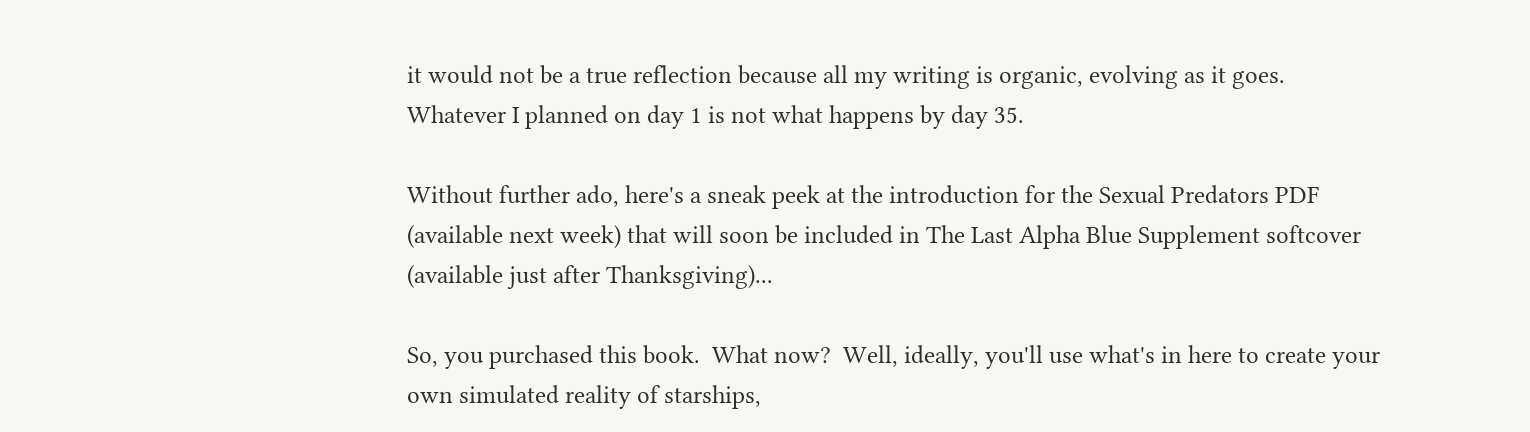it would not be a true reflection because all my writing is organic, evolving as it goes.  Whatever I planned on day 1 is not what happens by day 35.

Without further ado, here's a sneak peek at the introduction for the Sexual Predators PDF (available next week) that will soon be included in The Last Alpha Blue Supplement softcover (available just after Thanksgiving)...

So, you purchased this book.  What now?  Well, ideally, you'll use what's in here to create your own simulated reality of starships,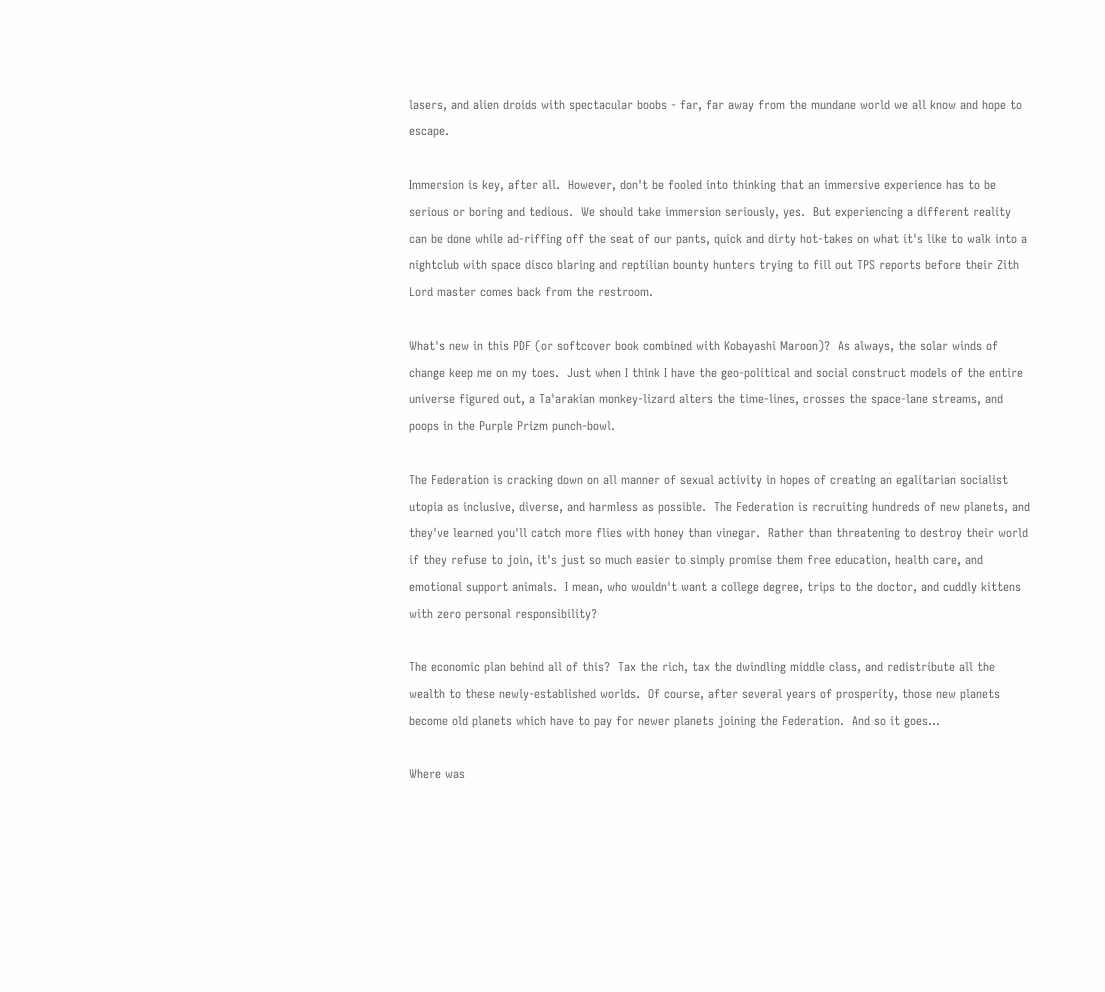lasers, and alien droids with spectacular boobs - far, far away from the mundane world we all know and hope to escape.

Immersion is key, after all.  However, don't be fooled into thinking that an immersive experience has to be serious or boring and tedious.  We should take immersion seriously, yes.  But experiencing a different reality can be done while ad-riffing off the seat of our pants, quick and dirty hot-takes on what it's like to walk into a nightclub with space disco blaring and reptilian bounty hunters trying to fill out TPS reports before their Zith Lord master comes back from the restroom.

What's new in this PDF (or softcover book combined with Kobayashi Maroon)?  As always, the solar winds of change keep me on my toes.  Just when I think I have the geo-political and social construct models of the entire universe figured out, a Ta'arakian monkey-lizard alters the time-lines, crosses the space-lane streams, and poops in the Purple Prizm punch-bowl.

The Federation is cracking down on all manner of sexual activity in hopes of creating an egalitarian socialist utopia as inclusive, diverse, and harmless as possible.  The Federation is recruiting hundreds of new planets, and they've learned you'll catch more flies with honey than vinegar.  Rather than threatening to destroy their world if they refuse to join, it's just so much easier to simply promise them free education, health care, and emotional support animals.  I mean, who wouldn't want a college degree, trips to the doctor, and cuddly kittens with zero personal responsibility?

The economic plan behind all of this?  Tax the rich, tax the dwindling middle class, and redistribute all the wealth to these newly-established worlds.  Of course, after several years of prosperity, those new planets become old planets which have to pay for newer planets joining the Federation.  And so it goes...

Where was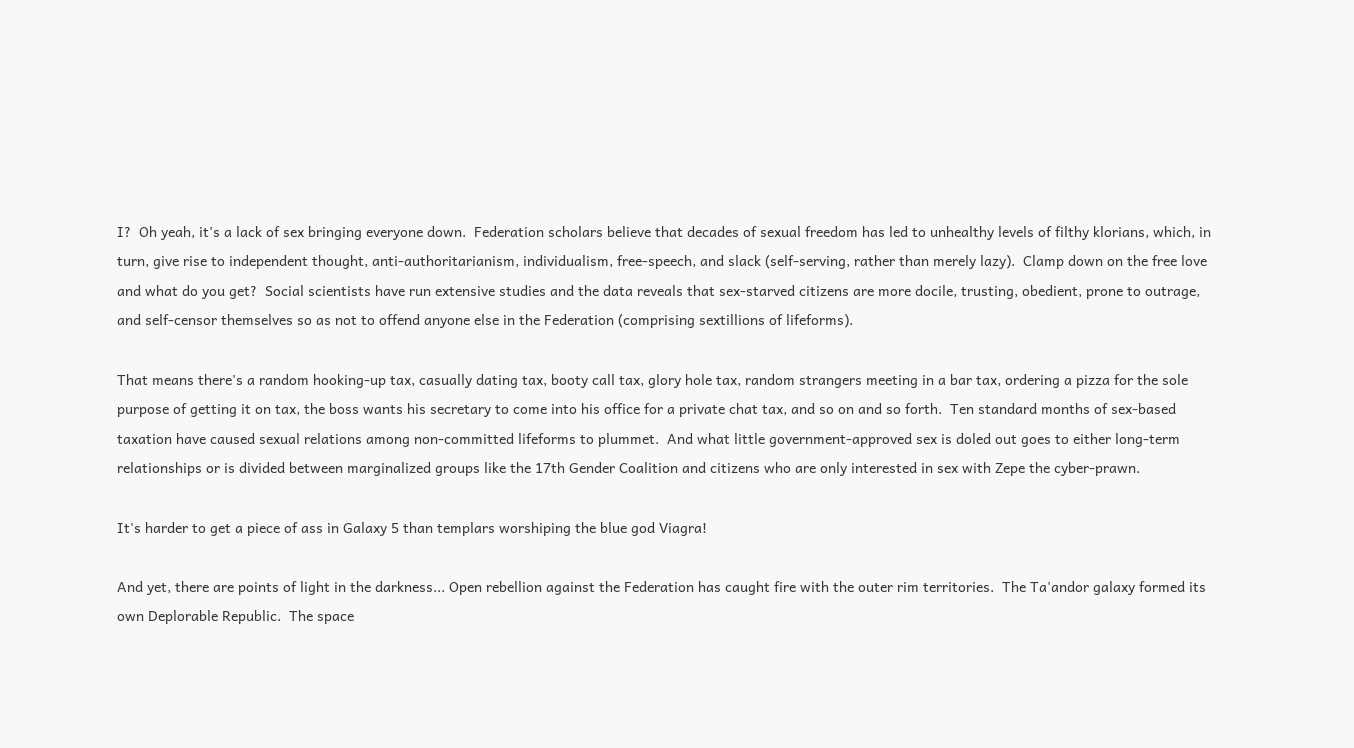I?  Oh yeah, it's a lack of sex bringing everyone down.  Federation scholars believe that decades of sexual freedom has led to unhealthy levels of filthy klorians, which, in turn, give rise to independent thought, anti-authoritarianism, individualism, free-speech, and slack (self-serving, rather than merely lazy).  Clamp down on the free love and what do you get?  Social scientists have run extensive studies and the data reveals that sex-starved citizens are more docile, trusting, obedient, prone to outrage, and self-censor themselves so as not to offend anyone else in the Federation (comprising sextillions of lifeforms).

That means there's a random hooking-up tax, casually dating tax, booty call tax, glory hole tax, random strangers meeting in a bar tax, ordering a pizza for the sole purpose of getting it on tax, the boss wants his secretary to come into his office for a private chat tax, and so on and so forth.  Ten standard months of sex-based taxation have caused sexual relations among non-committed lifeforms to plummet.  And what little government-approved sex is doled out goes to either long-term relationships or is divided between marginalized groups like the 17th Gender Coalition and citizens who are only interested in sex with Zepe the cyber-prawn.

It's harder to get a piece of ass in Galaxy 5 than templars worshiping the blue god Viagra!

And yet, there are points of light in the darkness... Open rebellion against the Federation has caught fire with the outer rim territories.  The Ta'andor galaxy formed its own Deplorable Republic.  The space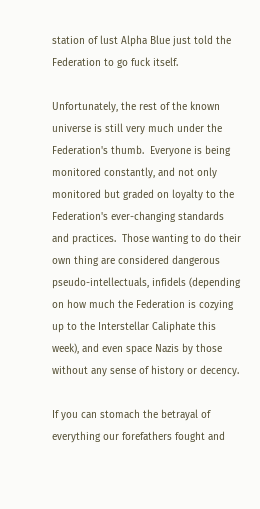station of lust Alpha Blue just told the Federation to go fuck itself.

Unfortunately, the rest of the known universe is still very much under the Federation's thumb.  Everyone is being monitored constantly, and not only monitored but graded on loyalty to the Federation's ever-changing standards and practices.  Those wanting to do their own thing are considered dangerous pseudo-intellectuals, infidels (depending on how much the Federation is cozying up to the Interstellar Caliphate this week), and even space Nazis by those without any sense of history or decency.

If you can stomach the betrayal of everything our forefathers fought and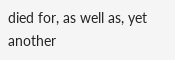died for, as well as, yet another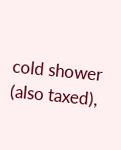cold shower (also taxed),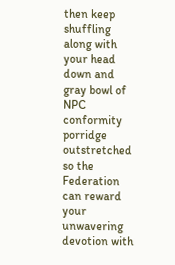then keep shuffling along with your head down and gray bowl of NPC conformity porridge outstretched so the Federation can reward your unwavering devotion with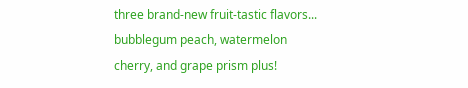three brand-new fruit-tastic flavors... bubblegum peach, watermelon cherry, and grape prism plus!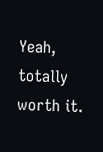Yeah, totally worth it.